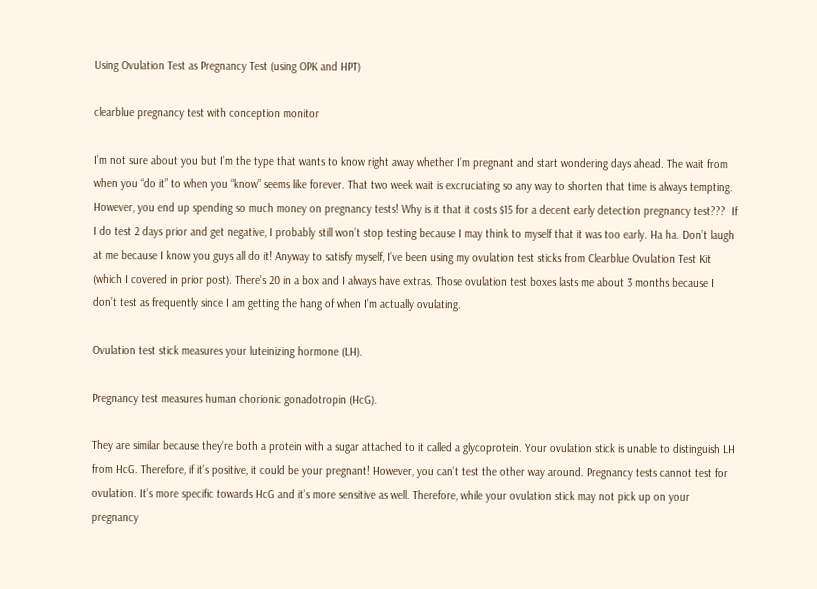Using Ovulation Test as Pregnancy Test (using OPK and HPT)

clearblue pregnancy test with conception monitor

I’m not sure about you but I’m the type that wants to know right away whether I’m pregnant and start wondering days ahead. The wait from when you “do it” to when you “know” seems like forever. That two week wait is excruciating so any way to shorten that time is always tempting. However, you end up spending so much money on pregnancy tests! Why is it that it costs $15 for a decent early detection pregnancy test???  If I do test 2 days prior and get negative, I probably still won’t stop testing because I may think to myself that it was too early. Ha ha. Don’t laugh at me because I know you guys all do it! Anyway to satisfy myself, I’ve been using my ovulation test sticks from Clearblue Ovulation Test Kit (which I covered in prior post). There’s 20 in a box and I always have extras. Those ovulation test boxes lasts me about 3 months because I don’t test as frequently since I am getting the hang of when I’m actually ovulating.

Ovulation test stick measures your luteinizing hormone (LH).

Pregnancy test measures human chorionic gonadotropin (HcG).

They are similar because they’re both a protein with a sugar attached to it called a glycoprotein. Your ovulation stick is unable to distinguish LH from HcG. Therefore, if it’s positive, it could be your pregnant! However, you can’t test the other way around. Pregnancy tests cannot test for ovulation. It’s more specific towards HcG and it’s more sensitive as well. Therefore, while your ovulation stick may not pick up on your pregnancy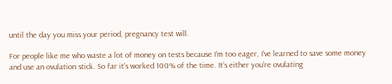until the day you miss your period, pregnancy test will.

For people like me who waste a lot of money on tests because I’m too eager, I’ve learned to save some money and use an ovulation stick. So far it’s worked 100% of the time. It’s either you’re ovulating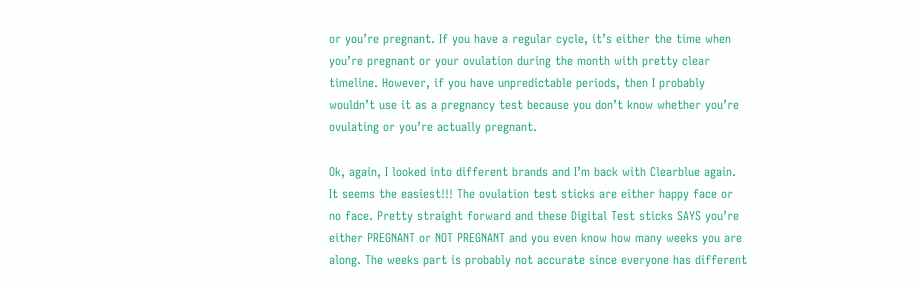or you’re pregnant. If you have a regular cycle, it’s either the time when you’re pregnant or your ovulation during the month with pretty clear timeline. However, if you have unpredictable periods, then I probably wouldn’t use it as a pregnancy test because you don’t know whether you’re ovulating or you’re actually pregnant.

Ok, again, I looked into different brands and I’m back with Clearblue again. It seems the easiest!!! The ovulation test sticks are either happy face or no face. Pretty straight forward and these Digital Test sticks SAYS you’re either PREGNANT or NOT PREGNANT and you even know how many weeks you are along. The weeks part is probably not accurate since everyone has different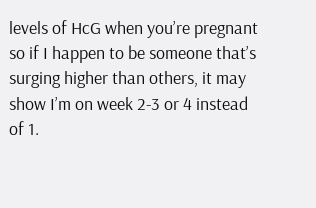levels of HcG when you’re pregnant so if I happen to be someone that’s surging higher than others, it may show I’m on week 2-3 or 4 instead of 1.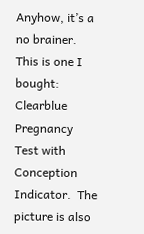Anyhow, it’s a no brainer. This is one I bought: Clearblue Pregnancy Test with Conception Indicator.  The picture is also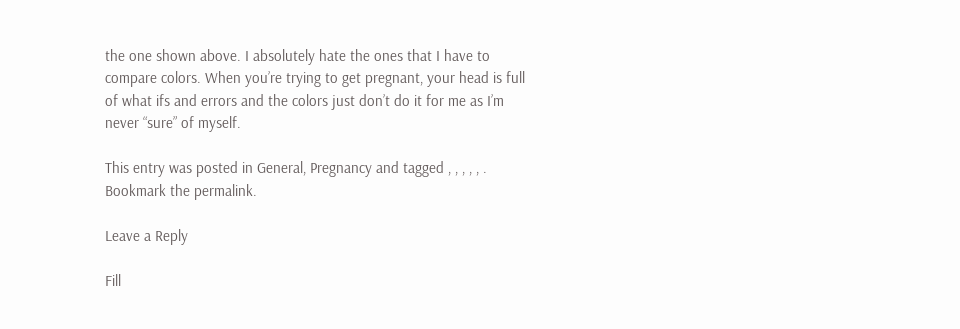the one shown above. I absolutely hate the ones that I have to compare colors. When you’re trying to get pregnant, your head is full of what ifs and errors and the colors just don’t do it for me as I’m never “sure” of myself.

This entry was posted in General, Pregnancy and tagged , , , , , . Bookmark the permalink.

Leave a Reply

Fill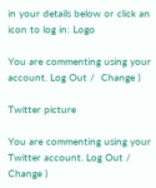in your details below or click an icon to log in: Logo

You are commenting using your account. Log Out /  Change )

Twitter picture

You are commenting using your Twitter account. Log Out /  Change )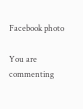Facebook photo

You are commenting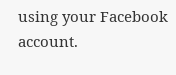using your Facebook account.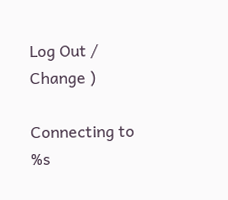Log Out /  Change )

Connecting to %s